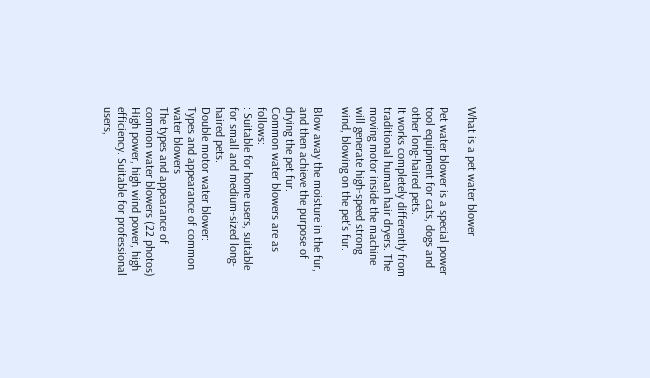What is a pet water blower

Pet water blower is a special power tool equipment for cats, dogs and other long-haired pets.
It works completely differently from traditional human hair dryers. The moving motor inside the machine will generate high-speed strong wind, blowing on the pet's fur.

Blow away the moisture in the fur, and then achieve the purpose of drying the pet fur.
Common water blowers are as follows:
: Suitable for home users, suitable for small and medium-sized long-haired pets.
Double motor water blower:
Types and appearance of common water blowers
The types and appearance of common water blowers (22 photos)
High power, high wind power, high efficiency. Suitable for professional users,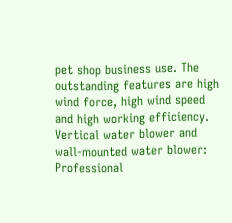pet shop business use. The outstanding features are high wind force, high wind speed and high working efficiency.
Vertical water blower and wall-mounted water blower: Professional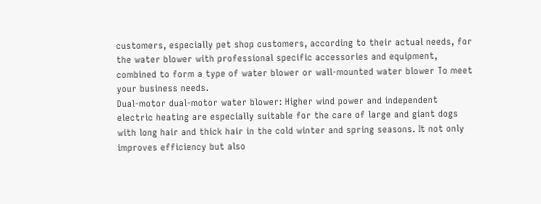customers, especially pet shop customers, according to their actual needs, for the water blower with professional specific accessories and equipment, combined to form a type of water blower or wall-mounted water blower To meet your business needs.
Dual-motor dual-motor water blower: Higher wind power and independent electric heating are especially suitable for the care of large and giant dogs with long hair and thick hair in the cold winter and spring seasons. It not only improves efficiency but also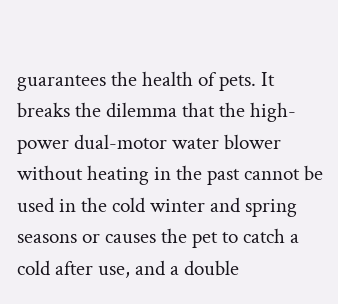guarantees the health of pets. It breaks the dilemma that the high-power dual-motor water blower without heating in the past cannot be used in the cold winter and spring seasons or causes the pet to catch a cold after use, and a double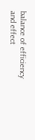balance of efficiency and effect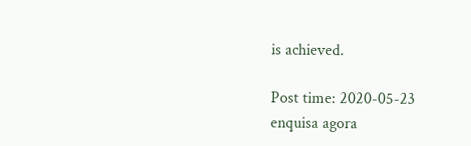is achieved.

Post time: 2020-05-23
enquisa agora